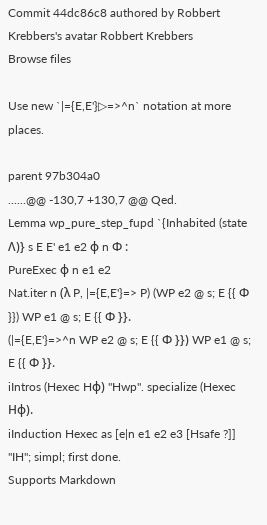Commit 44dc86c8 authored by Robbert Krebbers's avatar Robbert Krebbers
Browse files

Use new `|={E,E'}▷=>^n` notation at more places.

parent 97b304a0
......@@ -130,7 +130,7 @@ Qed.
Lemma wp_pure_step_fupd `{Inhabited (state Λ)} s E E' e1 e2 φ n Φ :
PureExec φ n e1 e2
Nat.iter n (λ P, |={E,E'}=> P) (WP e2 @ s; E {{ Φ }}) WP e1 @ s; E {{ Φ }}.
(|={E,E'}=>^n WP e2 @ s; E {{ Φ }}) WP e1 @ s; E {{ Φ }}.
iIntros (Hexec Hφ) "Hwp". specialize (Hexec Hφ).
iInduction Hexec as [e|n e1 e2 e3 [Hsafe ?]] "IH"; simpl; first done.
Supports Markdown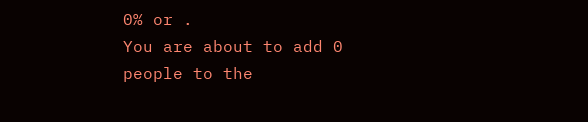0% or .
You are about to add 0 people to the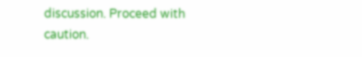discussion. Proceed with caution.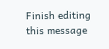Finish editing this message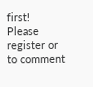first!
Please register or to comment